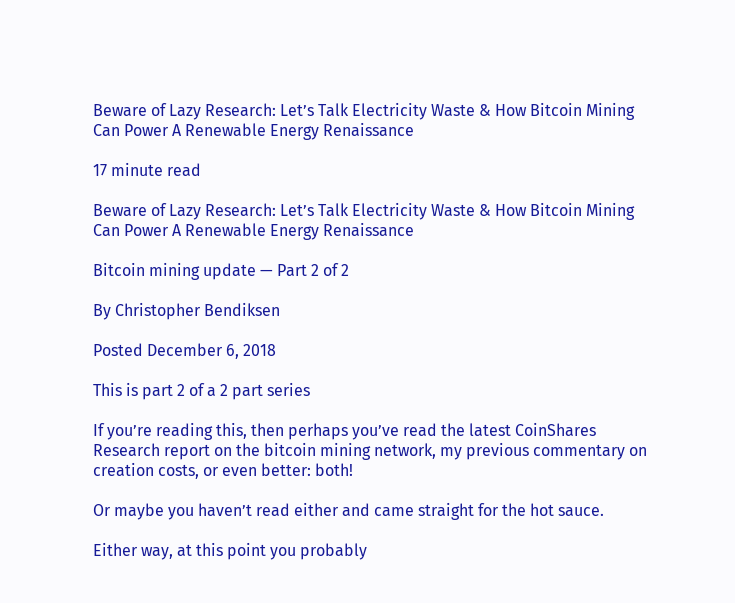Beware of Lazy Research: Let’s Talk Electricity Waste & How Bitcoin Mining Can Power A Renewable Energy Renaissance

17 minute read

Beware of Lazy Research: Let’s Talk Electricity Waste & How Bitcoin Mining Can Power A Renewable Energy Renaissance

Bitcoin mining update — Part 2 of 2

By Christopher Bendiksen

Posted December 6, 2018

This is part 2 of a 2 part series

If you’re reading this, then perhaps you’ve read the latest CoinShares Research report on the bitcoin mining network, my previous commentary on creation costs, or even better: both!

Or maybe you haven’t read either and came straight for the hot sauce.

Either way, at this point you probably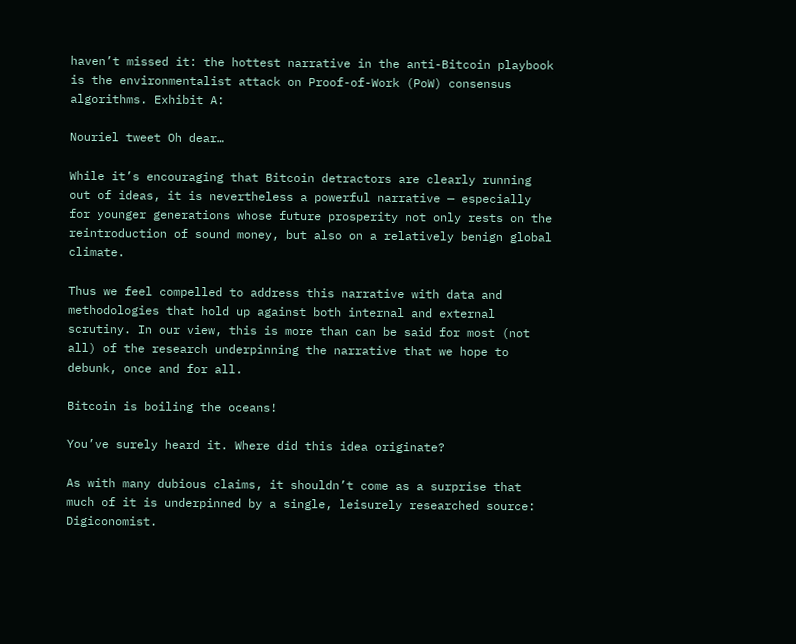haven’t missed it: the hottest narrative in the anti-Bitcoin playbook is the environmentalist attack on Proof-of-Work (PoW) consensus algorithms. Exhibit A:

Nouriel tweet Oh dear…

While it’s encouraging that Bitcoin detractors are clearly running out of ideas, it is nevertheless a powerful narrative — especially for younger generations whose future prosperity not only rests on the reintroduction of sound money, but also on a relatively benign global climate.

Thus we feel compelled to address this narrative with data and methodologies that hold up against both internal and external scrutiny. In our view, this is more than can be said for most (not all) of the research underpinning the narrative that we hope to debunk, once and for all.

Bitcoin is boiling the oceans!

You’ve surely heard it. Where did this idea originate?

As with many dubious claims, it shouldn’t come as a surprise that much of it is underpinned by a single, leisurely researched source: Digiconomist.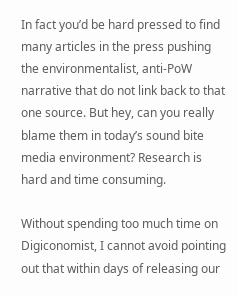In fact you’d be hard pressed to find many articles in the press pushing the environmentalist, anti-PoW narrative that do not link back to that one source. But hey, can you really blame them in today’s sound bite media environment? Research is hard and time consuming.

Without spending too much time on Digiconomist, I cannot avoid pointing out that within days of releasing our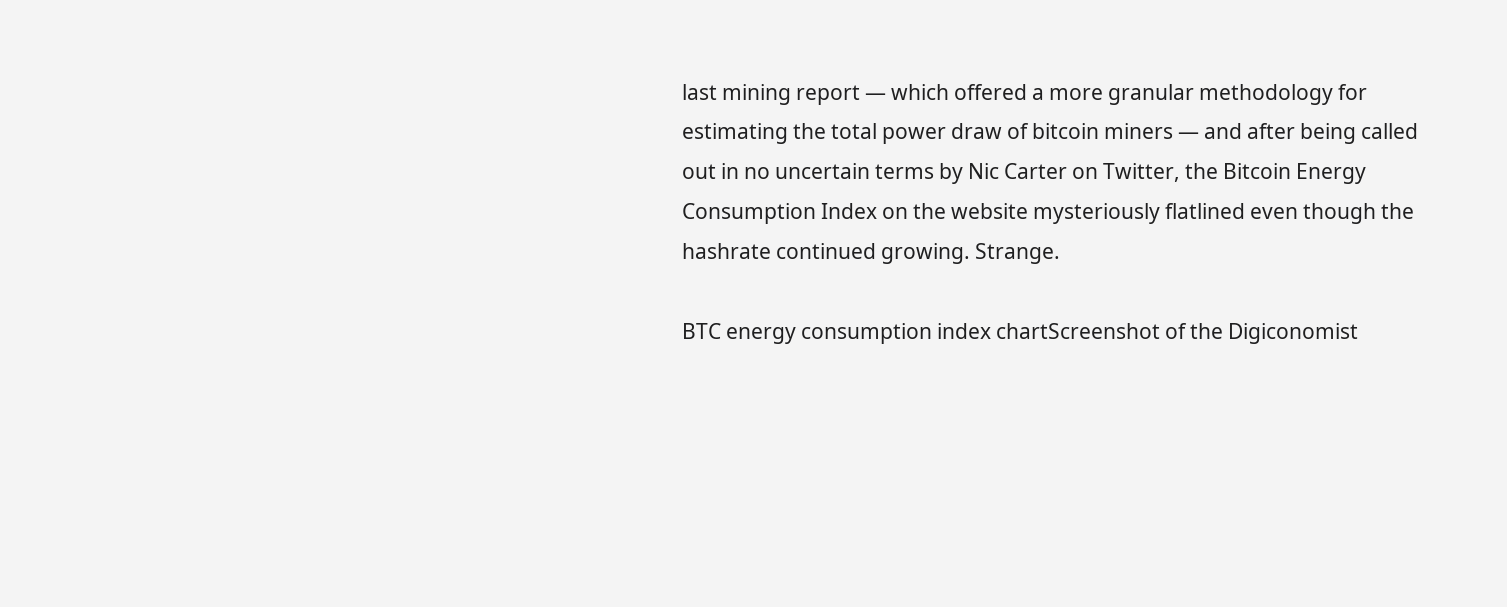last mining report — which offered a more granular methodology for estimating the total power draw of bitcoin miners — and after being called out in no uncertain terms by Nic Carter on Twitter, the Bitcoin Energy Consumption Index on the website mysteriously flatlined even though the hashrate continued growing. Strange.

BTC energy consumption index chartScreenshot of the Digiconomist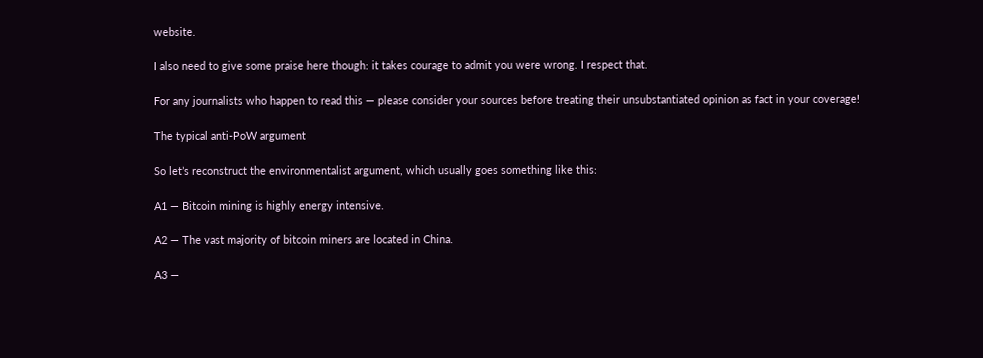website.

I also need to give some praise here though: it takes courage to admit you were wrong. I respect that.

For any journalists who happen to read this — please consider your sources before treating their unsubstantiated opinion as fact in your coverage!

The typical anti-PoW argument

So let’s reconstruct the environmentalist argument, which usually goes something like this:

A1 — Bitcoin mining is highly energy intensive.

A2 — The vast majority of bitcoin miners are located in China.

A3 —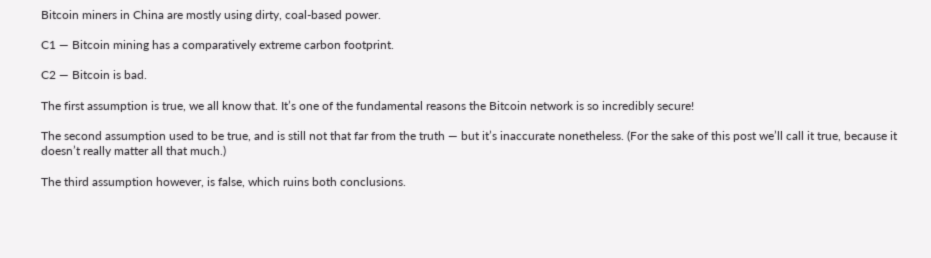Bitcoin miners in China are mostly using dirty, coal-based power.

C1 — Bitcoin mining has a comparatively extreme carbon footprint.

C2 — Bitcoin is bad.

The first assumption is true, we all know that. It’s one of the fundamental reasons the Bitcoin network is so incredibly secure!

The second assumption used to be true, and is still not that far from the truth — but it’s inaccurate nonetheless. (For the sake of this post we’ll call it true, because it doesn’t really matter all that much.)

The third assumption however, is false, which ruins both conclusions.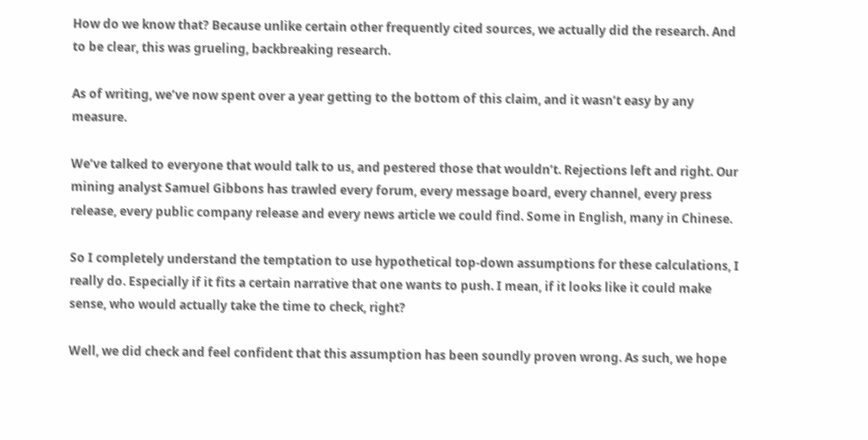How do we know that? Because unlike certain other frequently cited sources, we actually did the research. And to be clear, this was grueling, backbreaking research.

As of writing, we’ve now spent over a year getting to the bottom of this claim, and it wasn’t easy by any measure.

We’ve talked to everyone that would talk to us, and pestered those that wouldn’t. Rejections left and right. Our mining analyst Samuel Gibbons has trawled every forum, every message board, every channel, every press release, every public company release and every news article we could find. Some in English, many in Chinese.

So I completely understand the temptation to use hypothetical top-down assumptions for these calculations, I really do. Especially if it fits a certain narrative that one wants to push. I mean, if it looks like it could make sense, who would actually take the time to check, right?

Well, we did check and feel confident that this assumption has been soundly proven wrong. As such, we hope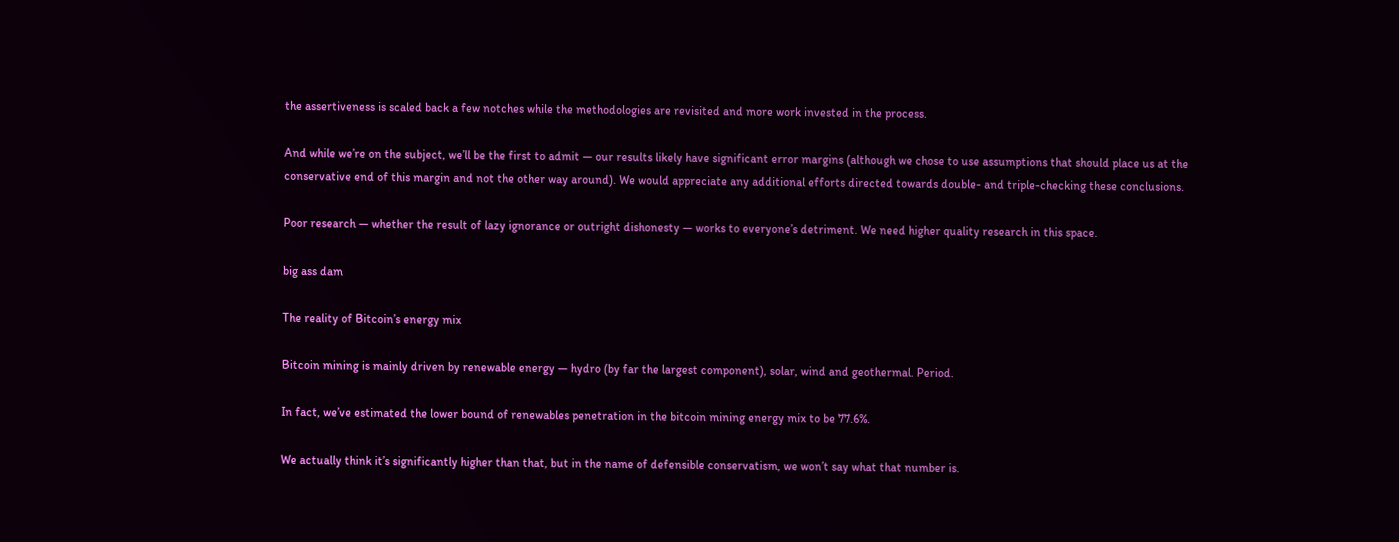the assertiveness is scaled back a few notches while the methodologies are revisited and more work invested in the process.

And while we’re on the subject, we’ll be the first to admit — our results likely have significant error margins (although we chose to use assumptions that should place us at the conservative end of this margin and not the other way around). We would appreciate any additional efforts directed towards double- and triple-checking these conclusions.

Poor research — whether the result of lazy ignorance or outright dishonesty — works to everyone’s detriment. We need higher quality research in this space.

big ass dam

The reality of Bitcoin’s energy mix

Bitcoin mining is mainly driven by renewable energy — hydro (by far the largest component), solar, wind and geothermal. Period.

In fact, we’ve estimated the lower bound of renewables penetration in the bitcoin mining energy mix to be 77.6%.

We actually think it’s significantly higher than that, but in the name of defensible conservatism, we won’t say what that number is.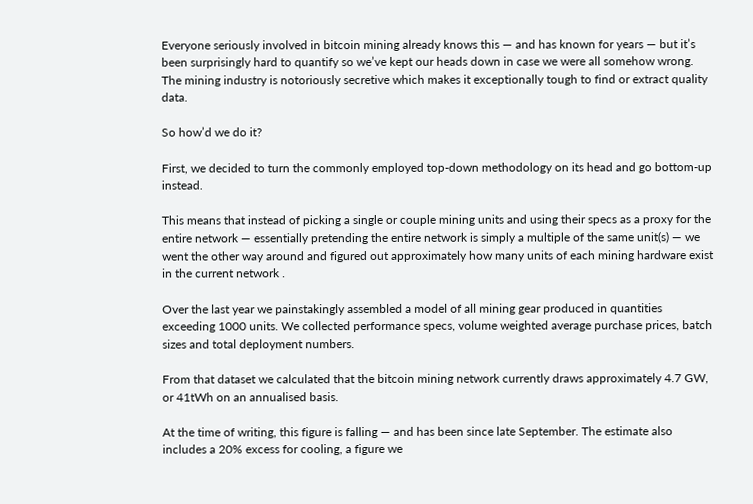Everyone seriously involved in bitcoin mining already knows this — and has known for years — but it’s been surprisingly hard to quantify so we’ve kept our heads down in case we were all somehow wrong. The mining industry is notoriously secretive which makes it exceptionally tough to find or extract quality data.

So how’d we do it?

First, we decided to turn the commonly employed top-down methodology on its head and go bottom-up instead.

This means that instead of picking a single or couple mining units and using their specs as a proxy for the entire network — essentially pretending the entire network is simply a multiple of the same unit(s) — we went the other way around and figured out approximately how many units of each mining hardware exist in the current network .

Over the last year we painstakingly assembled a model of all mining gear produced in quantities exceeding 1000 units. We collected performance specs, volume weighted average purchase prices, batch sizes and total deployment numbers.

From that dataset we calculated that the bitcoin mining network currently draws approximately 4.7 GW, or 41tWh on an annualised basis.

At the time of writing, this figure is falling — and has been since late September. The estimate also includes a 20% excess for cooling, a figure we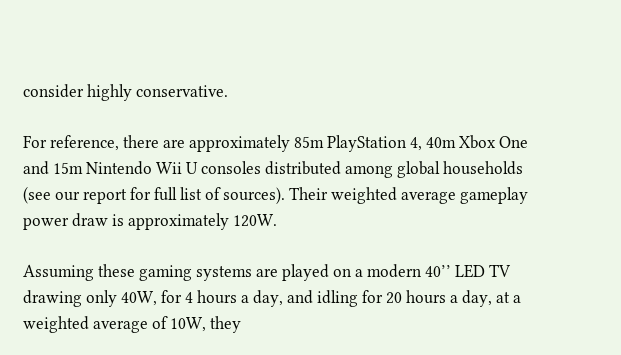consider highly conservative.

For reference, there are approximately 85m PlayStation 4, 40m Xbox One and 15m Nintendo Wii U consoles distributed among global households (see our report for full list of sources). Their weighted average gameplay power draw is approximately 120W.

Assuming these gaming systems are played on a modern 40’’ LED TV drawing only 40W, for 4 hours a day, and idling for 20 hours a day, at a weighted average of 10W, they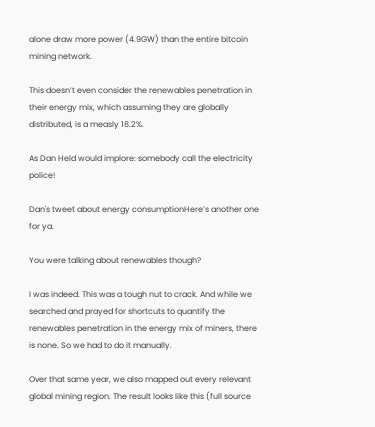alone draw more power (4.9GW) than the entire bitcoin mining network.

This doesn’t even consider the renewables penetration in their energy mix, which assuming they are globally distributed, is a measly 18.2%.

As Dan Held would implore: somebody call the electricity police!

Dan's tweet about energy consumptionHere’s another one for ya.

You were talking about renewables though?

I was indeed. This was a tough nut to crack. And while we searched and prayed for shortcuts to quantify the renewables penetration in the energy mix of miners, there is none. So we had to do it manually.

Over that same year, we also mapped out every relevant global mining region. The result looks like this (full source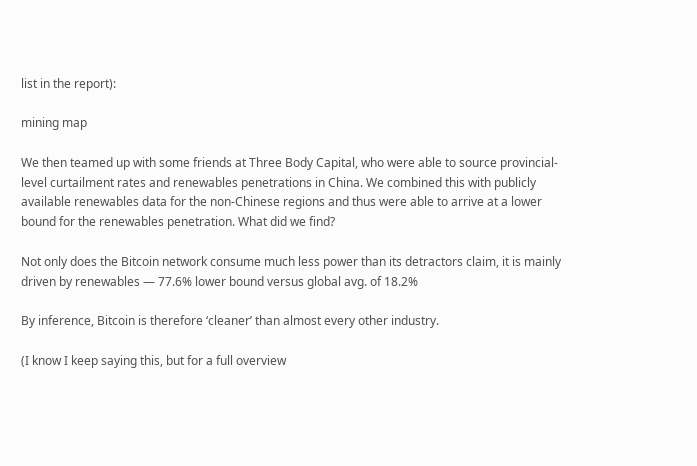list in the report):

mining map

We then teamed up with some friends at Three Body Capital, who were able to source provincial-level curtailment rates and renewables penetrations in China. We combined this with publicly available renewables data for the non-Chinese regions and thus were able to arrive at a lower bound for the renewables penetration. What did we find?

Not only does the Bitcoin network consume much less power than its detractors claim, it is mainly driven by renewables — 77.6% lower bound versus global avg. of 18.2%

By inference, Bitcoin is therefore ‘cleaner’ than almost every other industry.

(I know I keep saying this, but for a full overview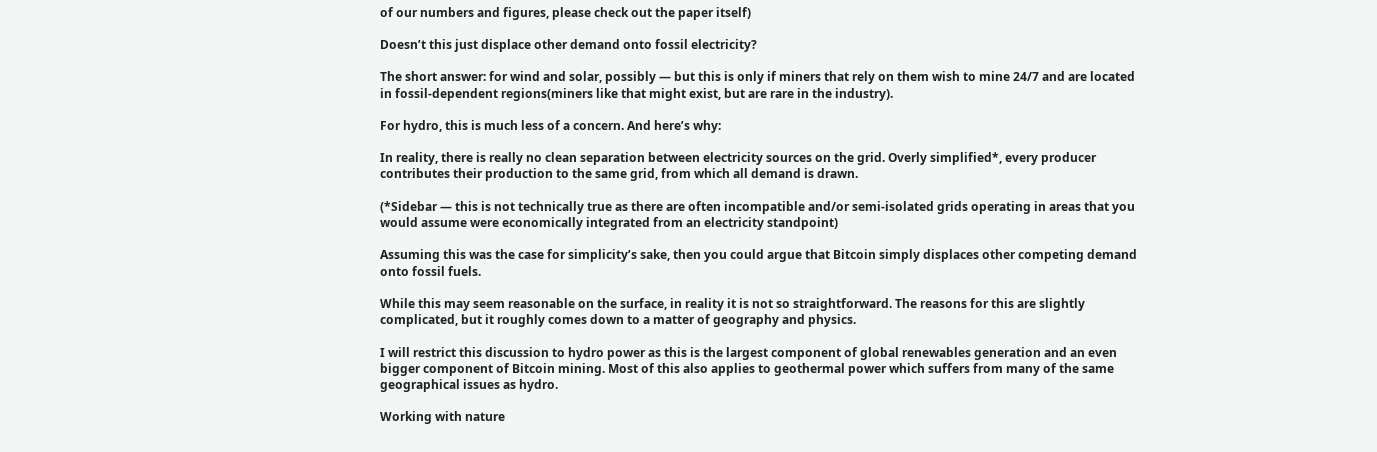of our numbers and figures, please check out the paper itself)

Doesn’t this just displace other demand onto fossil electricity?

The short answer: for wind and solar, possibly — but this is only if miners that rely on them wish to mine 24/7 and are located in fossil-dependent regions(miners like that might exist, but are rare in the industry).

For hydro, this is much less of a concern. And here’s why:

In reality, there is really no clean separation between electricity sources on the grid. Overly simplified*, every producer contributes their production to the same grid, from which all demand is drawn.

(*Sidebar — this is not technically true as there are often incompatible and/or semi-isolated grids operating in areas that you would assume were economically integrated from an electricity standpoint)

Assuming this was the case for simplicity’s sake, then you could argue that Bitcoin simply displaces other competing demand onto fossil fuels.

While this may seem reasonable on the surface, in reality it is not so straightforward. The reasons for this are slightly complicated, but it roughly comes down to a matter of geography and physics.

I will restrict this discussion to hydro power as this is the largest component of global renewables generation and an even bigger component of Bitcoin mining. Most of this also applies to geothermal power which suffers from many of the same geographical issues as hydro.

Working with nature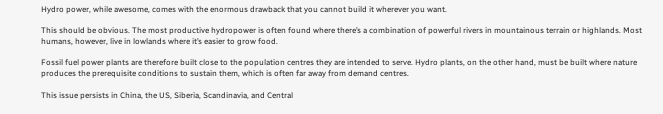Hydro power, while awesome, comes with the enormous drawback that you cannot build it wherever you want.

This should be obvious. The most productive hydropower is often found where there’s a combination of powerful rivers in mountainous terrain or highlands. Most humans, however, live in lowlands where it’s easier to grow food.

Fossil fuel power plants are therefore built close to the population centres they are intended to serve. Hydro plants, on the other hand, must be built where nature produces the prerequisite conditions to sustain them, which is often far away from demand centres.

This issue persists in China, the US, Siberia, Scandinavia, and Central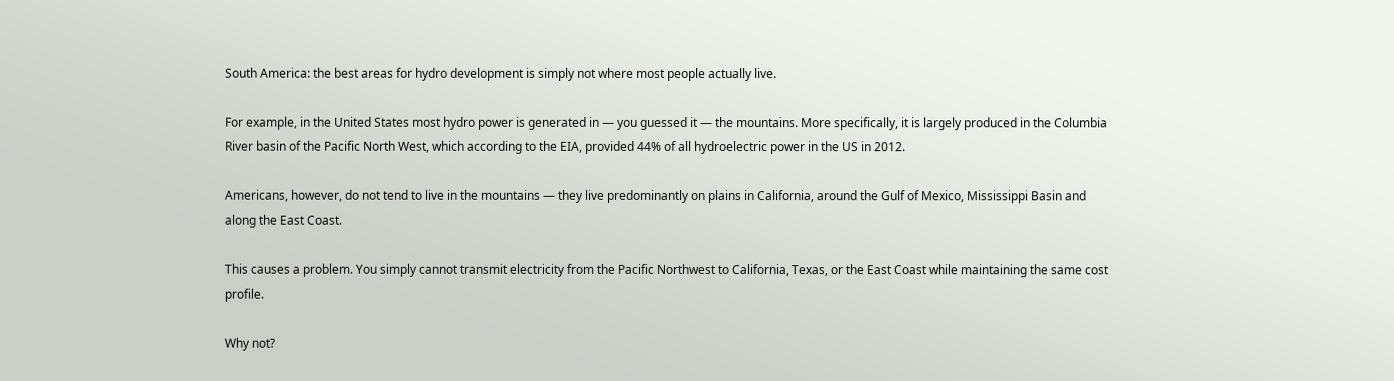South America: the best areas for hydro development is simply not where most people actually live.

For example, in the United States most hydro power is generated in — you guessed it — the mountains. More specifically, it is largely produced in the Columbia River basin of the Pacific North West, which according to the EIA, provided 44% of all hydroelectric power in the US in 2012.

Americans, however, do not tend to live in the mountains — they live predominantly on plains in California, around the Gulf of Mexico, Mississippi Basin and along the East Coast.

This causes a problem. You simply cannot transmit electricity from the Pacific Northwest to California, Texas, or the East Coast while maintaining the same cost profile.

Why not?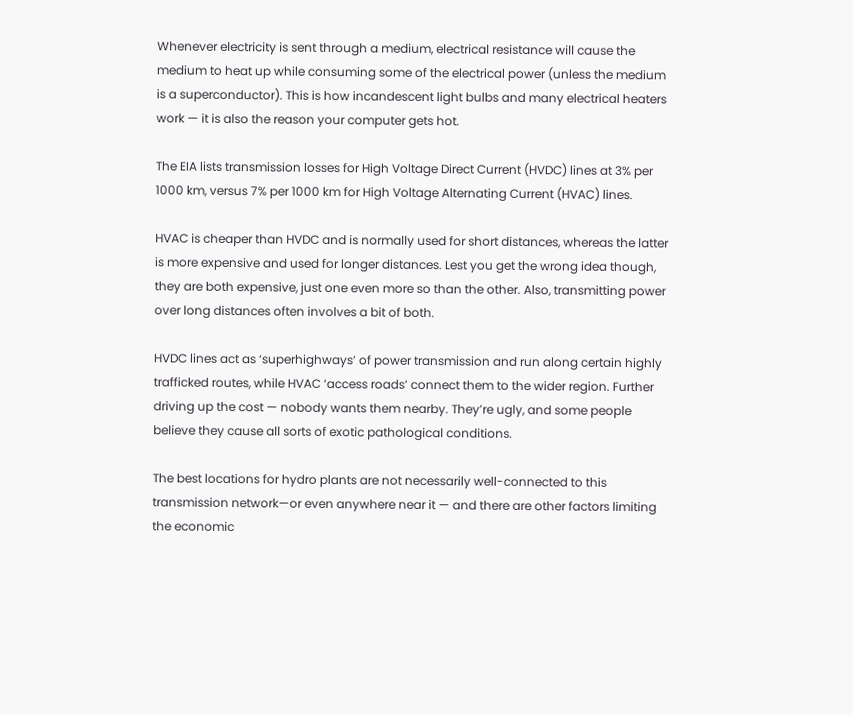Whenever electricity is sent through a medium, electrical resistance will cause the medium to heat up while consuming some of the electrical power (unless the medium is a superconductor). This is how incandescent light bulbs and many electrical heaters work — it is also the reason your computer gets hot.

The EIA lists transmission losses for High Voltage Direct Current (HVDC) lines at 3% per 1000 km, versus 7% per 1000 km for High Voltage Alternating Current (HVAC) lines.

HVAC is cheaper than HVDC and is normally used for short distances, whereas the latter is more expensive and used for longer distances. Lest you get the wrong idea though, they are both expensive, just one even more so than the other. Also, transmitting power over long distances often involves a bit of both.

HVDC lines act as ‘superhighways’ of power transmission and run along certain highly trafficked routes, while HVAC ‘access roads’ connect them to the wider region. Further driving up the cost — nobody wants them nearby. They’re ugly, and some people believe they cause all sorts of exotic pathological conditions.

The best locations for hydro plants are not necessarily well-connected to this transmission network—or even anywhere near it — and there are other factors limiting the economic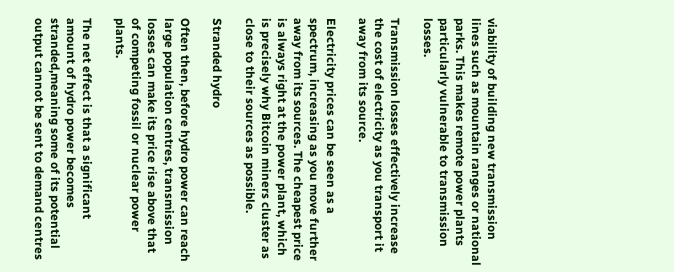viability of building new transmission lines such as mountain ranges or national parks. This makes remote power plants particularly vulnerable to transmission losses.

Transmission losses effectively increase the cost of electricity as you transport it away from its source.

Electricity prices can be seen as a spectrum, increasing as you move further away from its sources. The cheapest price is always right at the power plant, which is precisely why Bitcoin miners cluster as close to their sources as possible.

Stranded hydro

Often then, before hydro power can reach large population centres, transmission losses can make its price rise above that of competing fossil or nuclear power plants.

The net effect is that a significant amount of hydro power becomes stranded,meaning some of its potential output cannot be sent to demand centres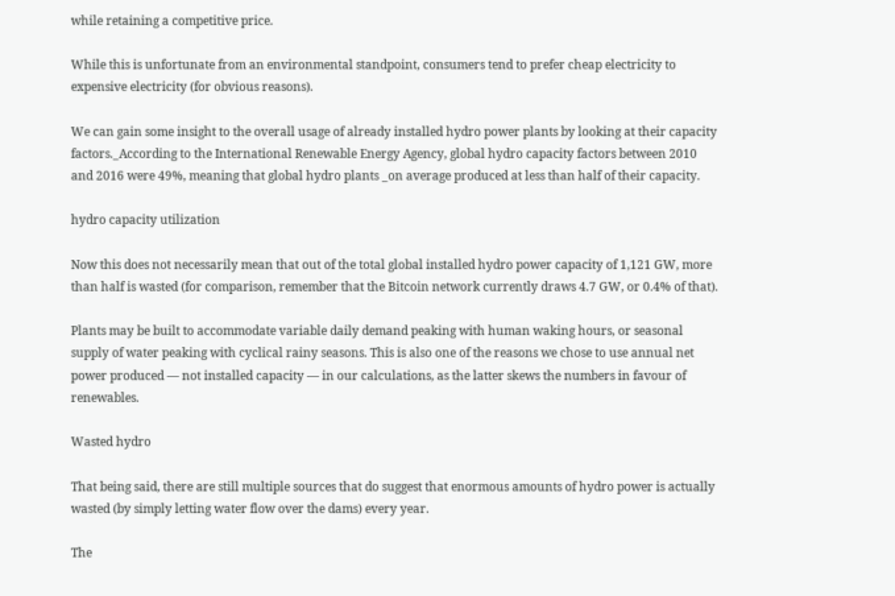while retaining a competitive price.

While this is unfortunate from an environmental standpoint, consumers tend to prefer cheap electricity to expensive electricity (for obvious reasons).

We can gain some insight to the overall usage of already installed hydro power plants by looking at their capacity factors._According to the International Renewable Energy Agency, global hydro capacity factors between 2010 and 2016 were 49%, meaning that global hydro plants _on average produced at less than half of their capacity.

hydro capacity utilization

Now this does not necessarily mean that out of the total global installed hydro power capacity of 1,121 GW, more than half is wasted (for comparison, remember that the Bitcoin network currently draws 4.7 GW, or 0.4% of that).

Plants may be built to accommodate variable daily demand peaking with human waking hours, or seasonal supply of water peaking with cyclical rainy seasons. This is also one of the reasons we chose to use annual net power produced — not installed capacity — in our calculations, as the latter skews the numbers in favour of renewables.

Wasted hydro

That being said, there are still multiple sources that do suggest that enormous amounts of hydro power is actually wasted (by simply letting water flow over the dams) every year.

The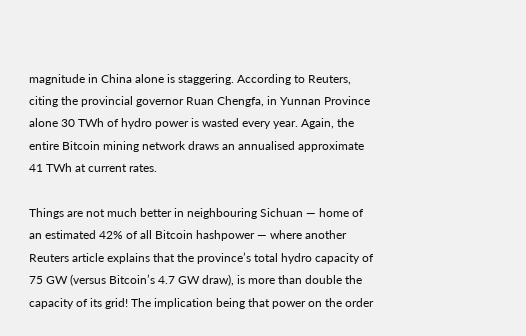magnitude in China alone is staggering. According to Reuters, citing the provincial governor Ruan Chengfa, in Yunnan Province alone 30 TWh of hydro power is wasted every year. Again, the entire Bitcoin mining network draws an annualised approximate 41 TWh at current rates.

Things are not much better in neighbouring Sichuan — home of an estimated 42% of all Bitcoin hashpower — where another Reuters article explains that the province’s total hydro capacity of 75 GW (versus Bitcoin’s 4.7 GW draw), is more than double the capacity of its grid! The implication being that power on the order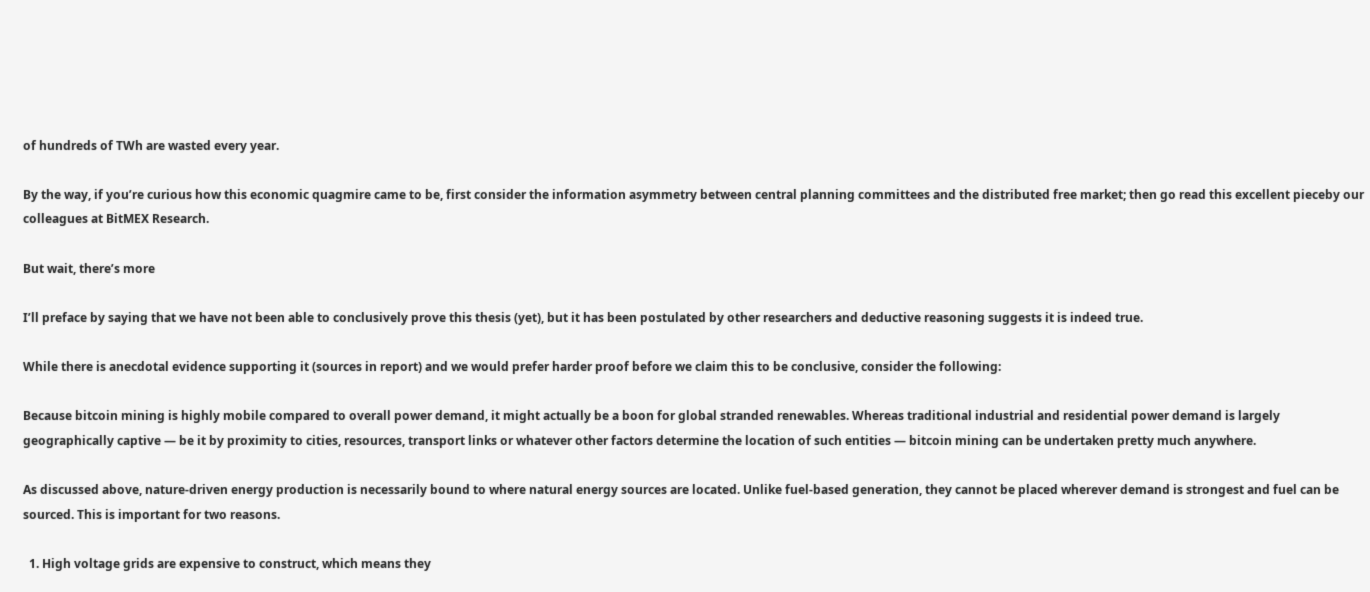of hundreds of TWh are wasted every year.

By the way, if you’re curious how this economic quagmire came to be, first consider the information asymmetry between central planning committees and the distributed free market; then go read this excellent pieceby our colleagues at BitMEX Research.

But wait, there’s more

I’ll preface by saying that we have not been able to conclusively prove this thesis (yet), but it has been postulated by other researchers and deductive reasoning suggests it is indeed true.

While there is anecdotal evidence supporting it (sources in report) and we would prefer harder proof before we claim this to be conclusive, consider the following:

Because bitcoin mining is highly mobile compared to overall power demand, it might actually be a boon for global stranded renewables. Whereas traditional industrial and residential power demand is largely geographically captive — be it by proximity to cities, resources, transport links or whatever other factors determine the location of such entities — bitcoin mining can be undertaken pretty much anywhere.

As discussed above, nature-driven energy production is necessarily bound to where natural energy sources are located. Unlike fuel-based generation, they cannot be placed wherever demand is strongest and fuel can be sourced. This is important for two reasons.

  1. High voltage grids are expensive to construct, which means they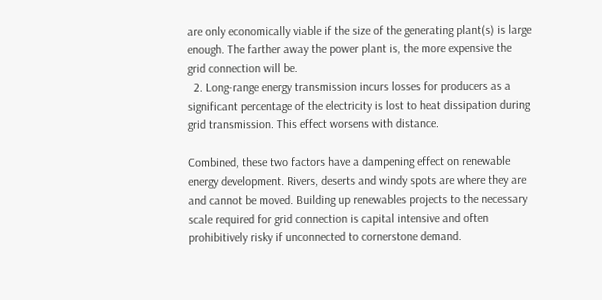are only economically viable if the size of the generating plant(s) is large enough. The farther away the power plant is, the more expensive the grid connection will be.
  2. Long-range energy transmission incurs losses for producers as a significant percentage of the electricity is lost to heat dissipation during grid transmission. This effect worsens with distance.

Combined, these two factors have a dampening effect on renewable energy development. Rivers, deserts and windy spots are where they are and cannot be moved. Building up renewables projects to the necessary scale required for grid connection is capital intensive and often prohibitively risky if unconnected to cornerstone demand.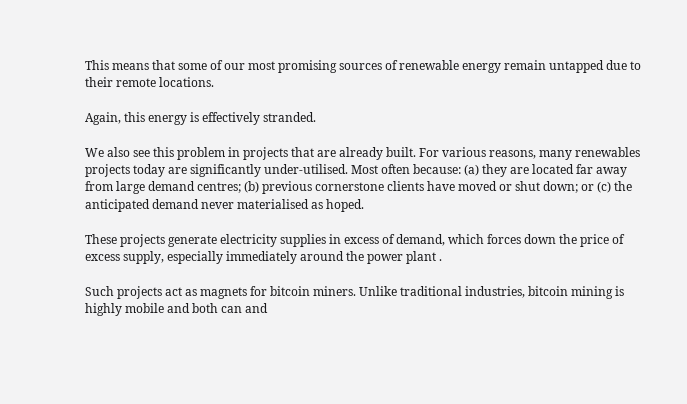This means that some of our most promising sources of renewable energy remain untapped due to their remote locations.

Again, this energy is effectively stranded.

We also see this problem in projects that are already built. For various reasons, many renewables projects today are significantly under-utilised. Most often because: (a) they are located far away from large demand centres; (b) previous cornerstone clients have moved or shut down; or (c) the anticipated demand never materialised as hoped.

These projects generate electricity supplies in excess of demand, which forces down the price of excess supply, especially immediately around the power plant .

Such projects act as magnets for bitcoin miners. Unlike traditional industries, bitcoin mining is highly mobile and both can and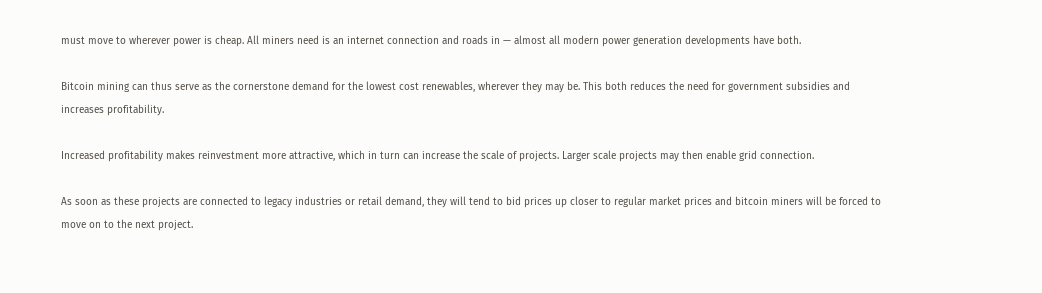must move to wherever power is cheap. All miners need is an internet connection and roads in — almost all modern power generation developments have both.

Bitcoin mining can thus serve as the cornerstone demand for the lowest cost renewables, wherever they may be. This both reduces the need for government subsidies and increases profitability.

Increased profitability makes reinvestment more attractive, which in turn can increase the scale of projects. Larger scale projects may then enable grid connection.

As soon as these projects are connected to legacy industries or retail demand, they will tend to bid prices up closer to regular market prices and bitcoin miners will be forced to move on to the next project.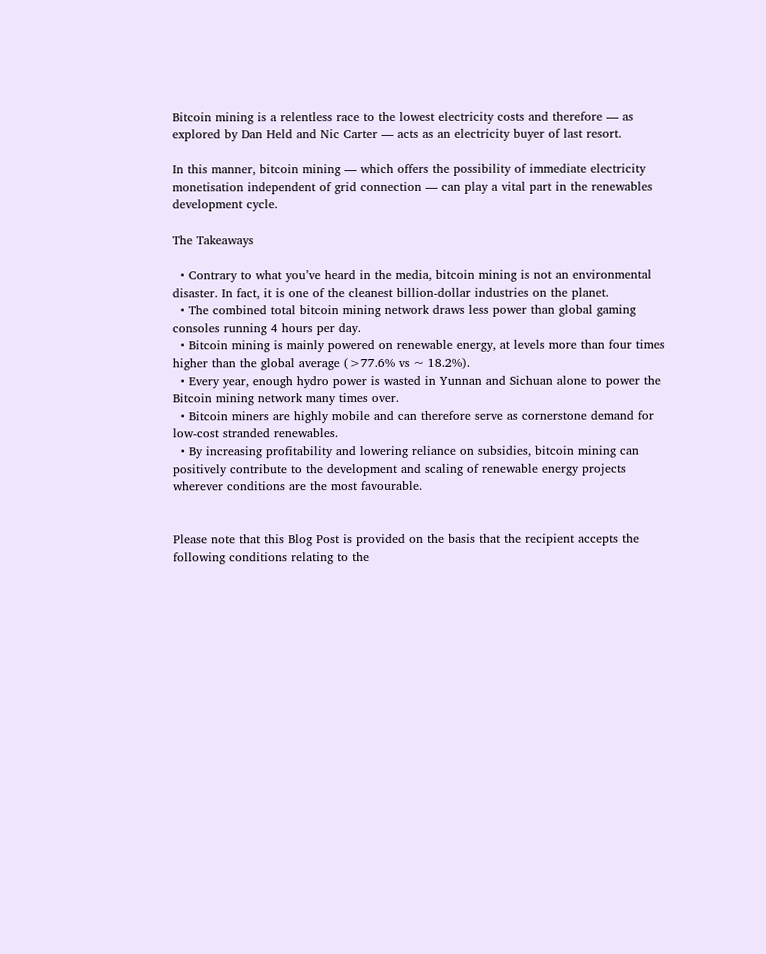Bitcoin mining is a relentless race to the lowest electricity costs and therefore — as explored by Dan Held and Nic Carter — acts as an electricity buyer of last resort.

In this manner, bitcoin mining — which offers the possibility of immediate electricity monetisation independent of grid connection — can play a vital part in the renewables development cycle.

The Takeaways

  • Contrary to what you’ve heard in the media, bitcoin mining is not an environmental disaster. In fact, it is one of the cleanest billion-dollar industries on the planet.
  • The combined total bitcoin mining network draws less power than global gaming consoles running 4 hours per day.
  • Bitcoin mining is mainly powered on renewable energy, at levels more than four times higher than the global average (>77.6% vs ~ 18.2%).
  • Every year, enough hydro power is wasted in Yunnan and Sichuan alone to power the Bitcoin mining network many times over.
  • Bitcoin miners are highly mobile and can therefore serve as cornerstone demand for low-cost stranded renewables.
  • By increasing profitability and lowering reliance on subsidies, bitcoin mining can positively contribute to the development and scaling of renewable energy projects wherever conditions are the most favourable.


Please note that this Blog Post is provided on the basis that the recipient accepts the following conditions relating to the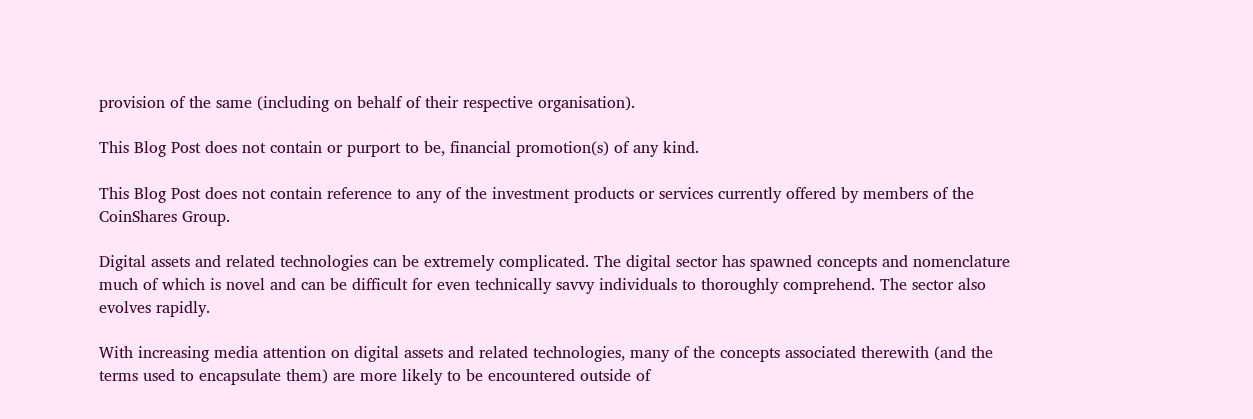provision of the same (including on behalf of their respective organisation).

This Blog Post does not contain or purport to be, financial promotion(s) of any kind.

This Blog Post does not contain reference to any of the investment products or services currently offered by members of the CoinShares Group.

Digital assets and related technologies can be extremely complicated. The digital sector has spawned concepts and nomenclature much of which is novel and can be difficult for even technically savvy individuals to thoroughly comprehend. The sector also evolves rapidly.

With increasing media attention on digital assets and related technologies, many of the concepts associated therewith (and the terms used to encapsulate them) are more likely to be encountered outside of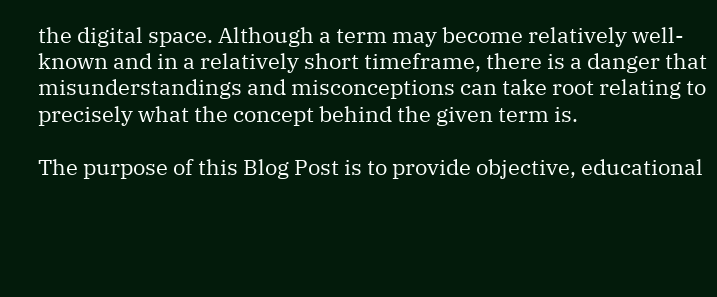the digital space. Although a term may become relatively well-known and in a relatively short timeframe, there is a danger that misunderstandings and misconceptions can take root relating to precisely what the concept behind the given term is.

The purpose of this Blog Post is to provide objective, educational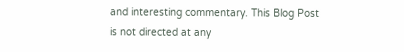and interesting commentary. This Blog Post is not directed at any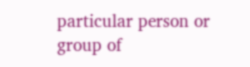particular person or group of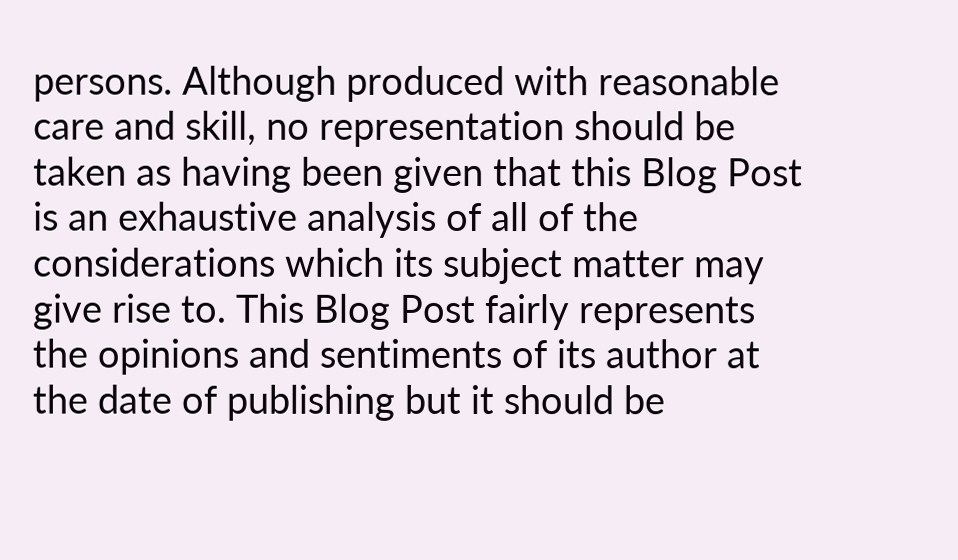persons. Although produced with reasonable care and skill, no representation should be taken as having been given that this Blog Post is an exhaustive analysis of all of the considerations which its subject matter may give rise to. This Blog Post fairly represents the opinions and sentiments of its author at the date of publishing but it should be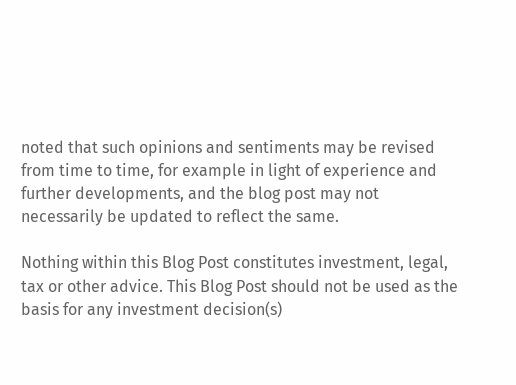noted that such opinions and sentiments may be revised from time to time, for example in light of experience and further developments, and the blog post may not necessarily be updated to reflect the same.

Nothing within this Blog Post constitutes investment, legal, tax or other advice. This Blog Post should not be used as the basis for any investment decision(s)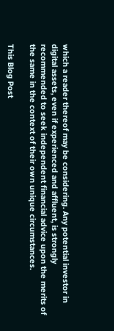which a reader thereof may be considering. Any potential investor in digital assets, even if experienced and affluent, is strongly recommended to seek independent financial advice upon the merits of the same in the context of their own unique circumstances.

This Blog Post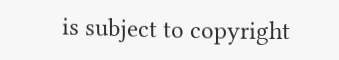is subject to copyright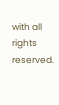with all rights reserved.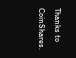Thanks to CoinShares.